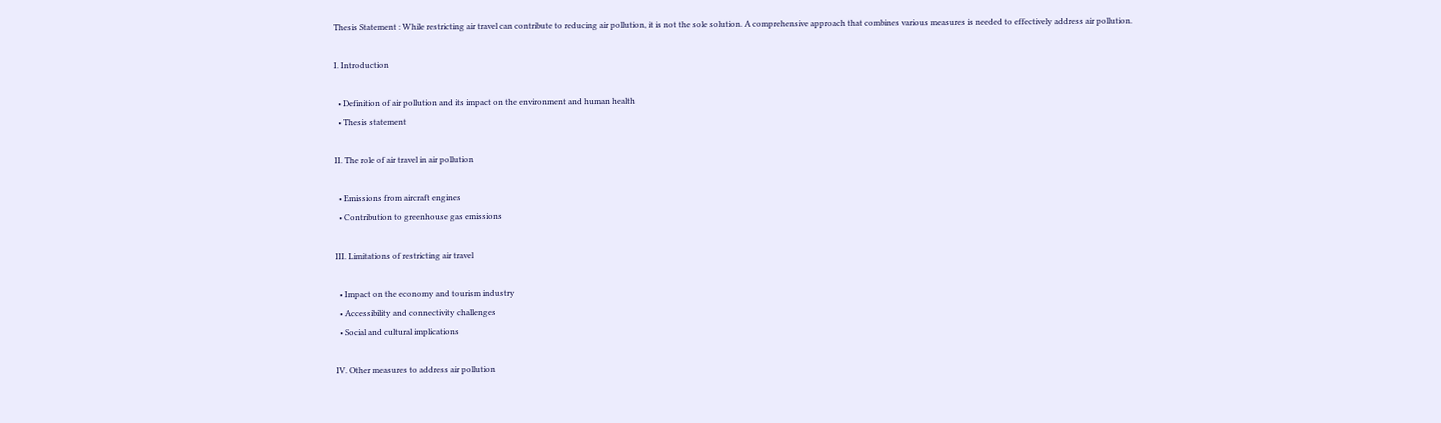Thesis Statement : While restricting air travel can contribute to reducing air pollution, it is not the sole solution. A comprehensive approach that combines various measures is needed to effectively address air pollution.

I. Introduction

  • Definition of air pollution and its impact on the environment and human health
  • Thesis statement

II. The role of air travel in air pollution

  • Emissions from aircraft engines
  • Contribution to greenhouse gas emissions

III. Limitations of restricting air travel

  • Impact on the economy and tourism industry
  • Accessibility and connectivity challenges
  • Social and cultural implications

IV. Other measures to address air pollution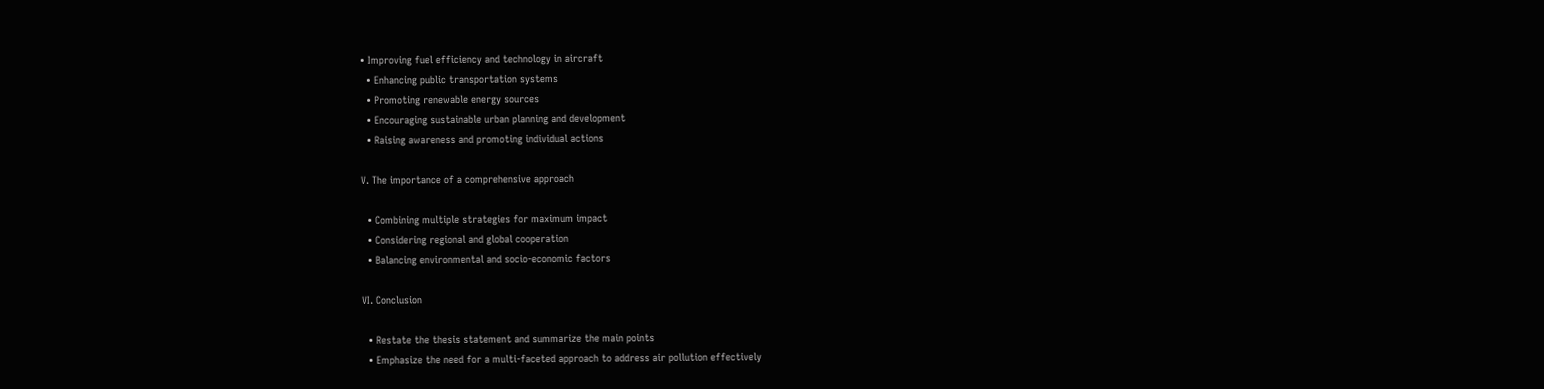• Improving fuel efficiency and technology in aircraft
  • Enhancing public transportation systems
  • Promoting renewable energy sources
  • Encouraging sustainable urban planning and development
  • Raising awareness and promoting individual actions

V. The importance of a comprehensive approach

  • Combining multiple strategies for maximum impact
  • Considering regional and global cooperation
  • Balancing environmental and socio-economic factors

VI. Conclusion

  • Restate the thesis statement and summarize the main points
  • Emphasize the need for a multi-faceted approach to address air pollution effectively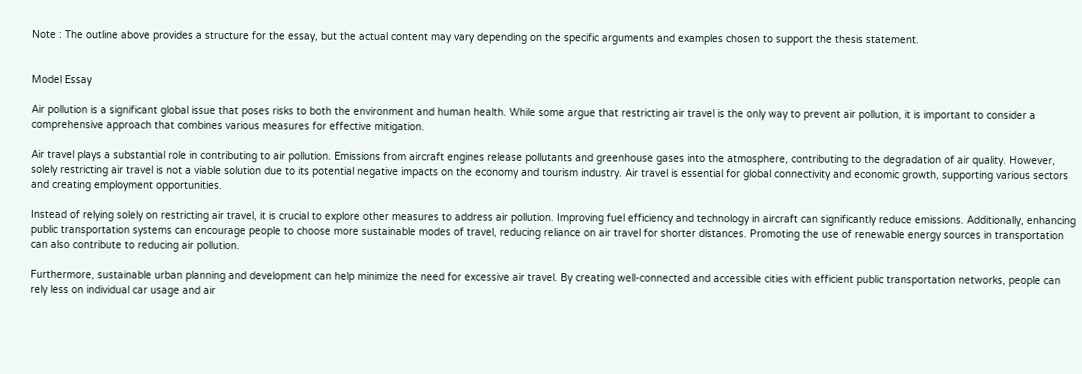Note : The outline above provides a structure for the essay, but the actual content may vary depending on the specific arguments and examples chosen to support the thesis statement.


Model Essay

Air pollution is a significant global issue that poses risks to both the environment and human health. While some argue that restricting air travel is the only way to prevent air pollution, it is important to consider a comprehensive approach that combines various measures for effective mitigation.

Air travel plays a substantial role in contributing to air pollution. Emissions from aircraft engines release pollutants and greenhouse gases into the atmosphere, contributing to the degradation of air quality. However, solely restricting air travel is not a viable solution due to its potential negative impacts on the economy and tourism industry. Air travel is essential for global connectivity and economic growth, supporting various sectors and creating employment opportunities.

Instead of relying solely on restricting air travel, it is crucial to explore other measures to address air pollution. Improving fuel efficiency and technology in aircraft can significantly reduce emissions. Additionally, enhancing public transportation systems can encourage people to choose more sustainable modes of travel, reducing reliance on air travel for shorter distances. Promoting the use of renewable energy sources in transportation can also contribute to reducing air pollution.

Furthermore, sustainable urban planning and development can help minimize the need for excessive air travel. By creating well-connected and accessible cities with efficient public transportation networks, people can rely less on individual car usage and air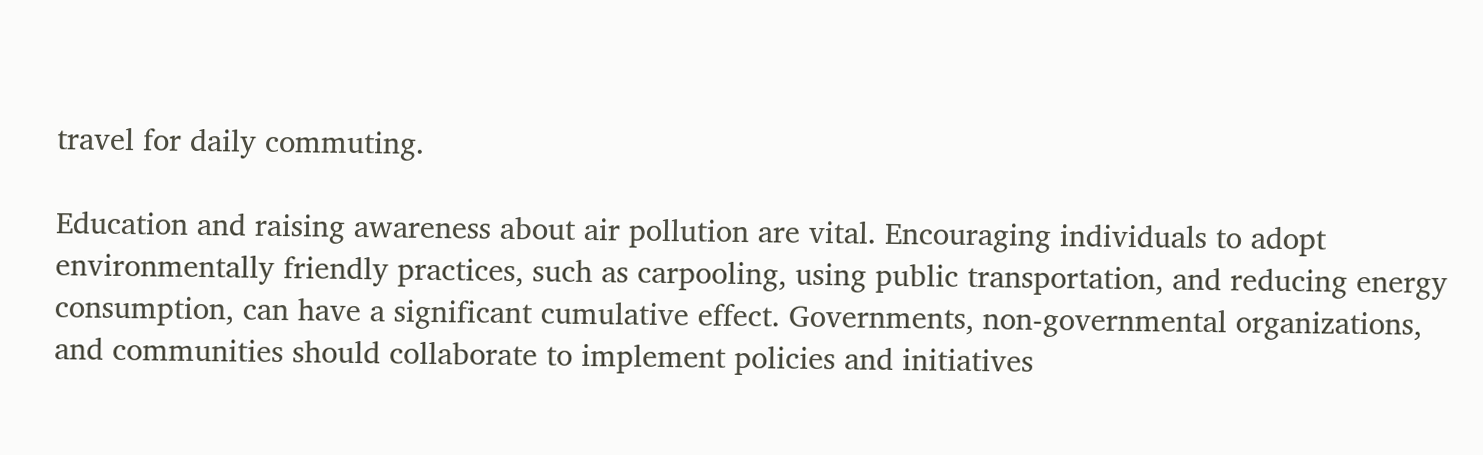travel for daily commuting.

Education and raising awareness about air pollution are vital. Encouraging individuals to adopt environmentally friendly practices, such as carpooling, using public transportation, and reducing energy consumption, can have a significant cumulative effect. Governments, non-governmental organizations, and communities should collaborate to implement policies and initiatives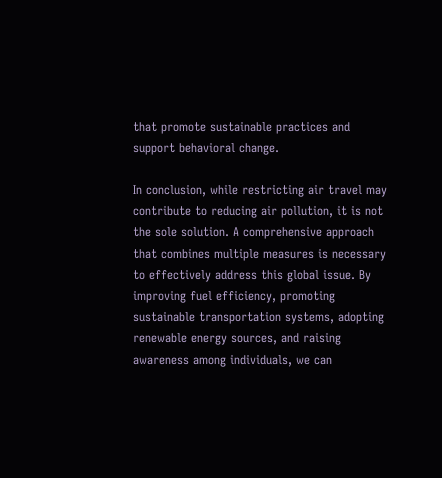that promote sustainable practices and support behavioral change.

In conclusion, while restricting air travel may contribute to reducing air pollution, it is not the sole solution. A comprehensive approach that combines multiple measures is necessary to effectively address this global issue. By improving fuel efficiency, promoting sustainable transportation systems, adopting renewable energy sources, and raising awareness among individuals, we can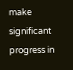make significant progress in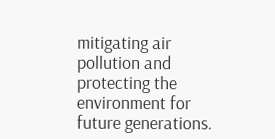mitigating air pollution and protecting the environment for future generations.